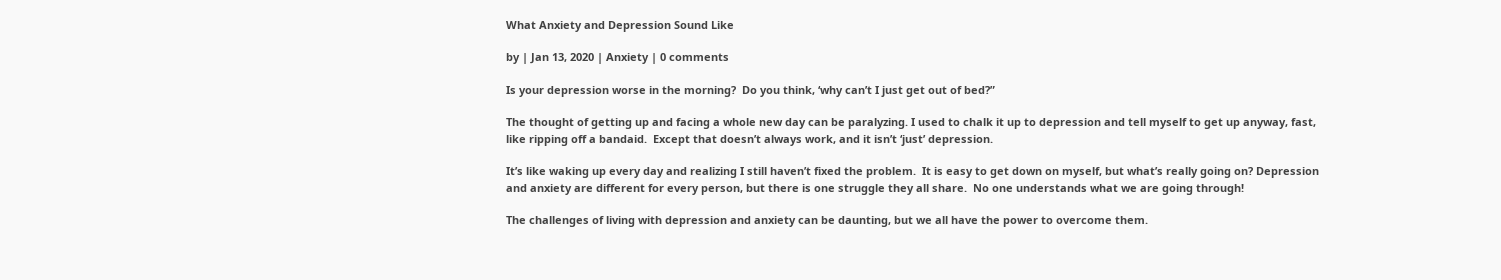What Anxiety and Depression Sound Like

by | Jan 13, 2020 | Anxiety | 0 comments

Is your depression worse in the morning?  Do you think, ‘why can’t I just get out of bed?”

The thought of getting up and facing a whole new day can be paralyzing. I used to chalk it up to depression and tell myself to get up anyway, fast, like ripping off a bandaid.  Except that doesn’t always work, and it isn’t ‘just’ depression.

It’s like waking up every day and realizing I still haven’t fixed the problem.  It is easy to get down on myself, but what’s really going on? Depression and anxiety are different for every person, but there is one struggle they all share.  No one understands what we are going through!

The challenges of living with depression and anxiety can be daunting, but we all have the power to overcome them.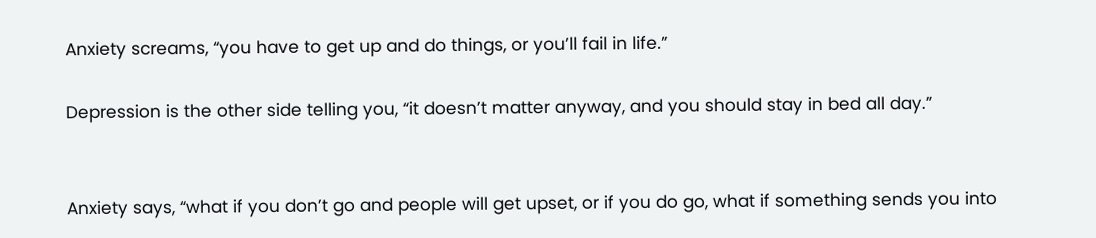Anxiety screams, “you have to get up and do things, or you’ll fail in life.”

Depression is the other side telling you, “it doesn’t matter anyway, and you should stay in bed all day.”


Anxiety says, “what if you don’t go and people will get upset, or if you do go, what if something sends you into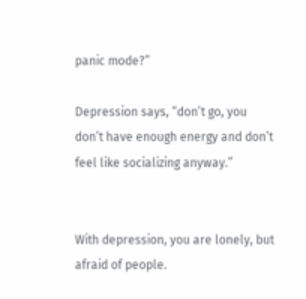panic mode?”

Depression says, “don’t go, you don’t have enough energy and don’t feel like socializing anyway.”


With depression, you are lonely, but afraid of people.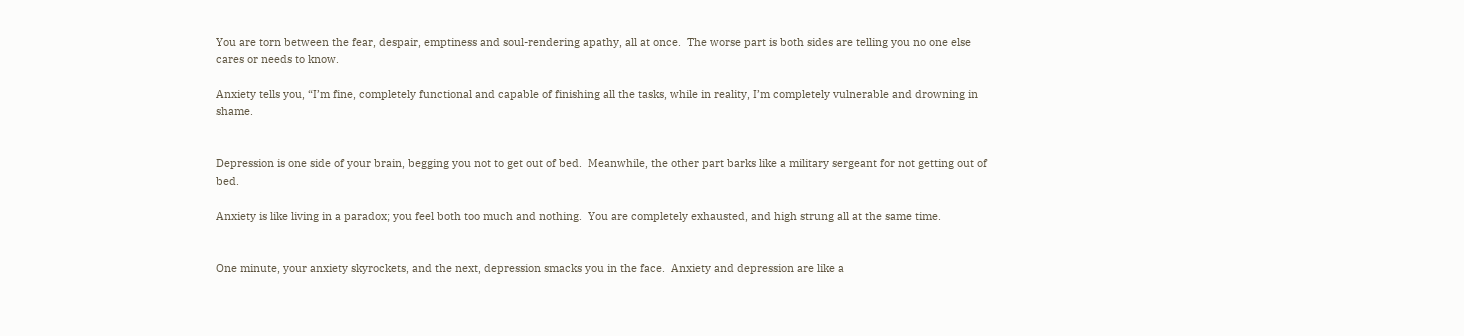You are torn between the fear, despair, emptiness and soul-rendering apathy, all at once.  The worse part is both sides are telling you no one else cares or needs to know.

Anxiety tells you, “I’m fine, completely functional and capable of finishing all the tasks, while in reality, I’m completely vulnerable and drowning in shame.


Depression is one side of your brain, begging you not to get out of bed.  Meanwhile, the other part barks like a military sergeant for not getting out of bed.

Anxiety is like living in a paradox; you feel both too much and nothing.  You are completely exhausted, and high strung all at the same time.


One minute, your anxiety skyrockets, and the next, depression smacks you in the face.  Anxiety and depression are like a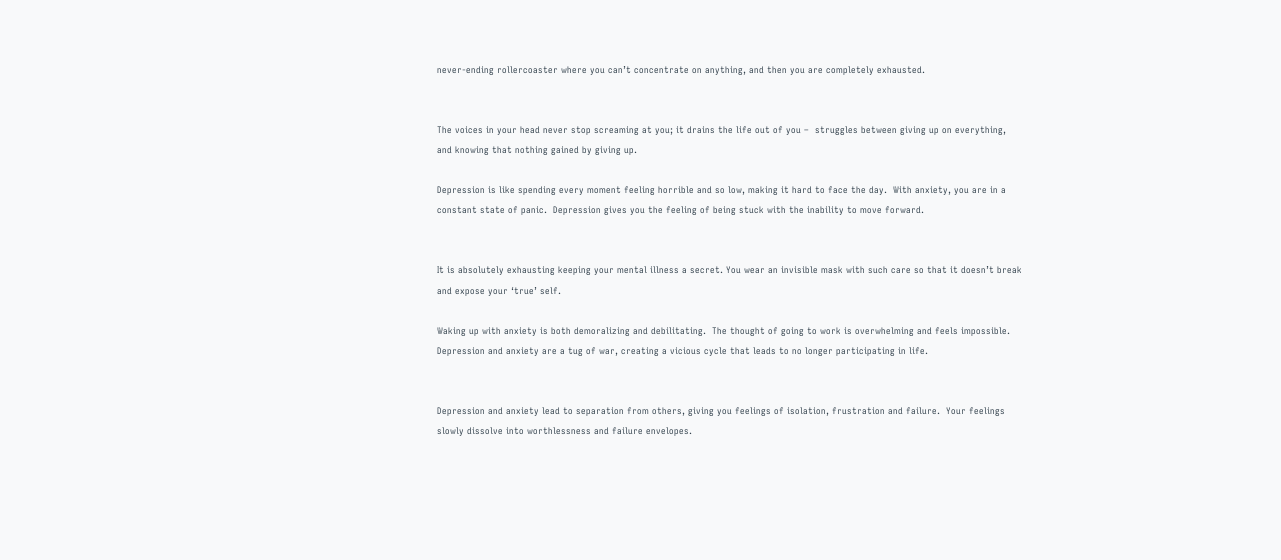never-ending rollercoaster where you can’t concentrate on anything, and then you are completely exhausted.


The voices in your head never stop screaming at you; it drains the life out of you –  struggles between giving up on everything, and knowing that nothing gained by giving up.

Depression is like spending every moment feeling horrible and so low, making it hard to face the day.  With anxiety, you are in a constant state of panic.  Depression gives you the feeling of being stuck with the inability to move forward.


It is absolutely exhausting keeping your mental illness a secret. You wear an invisible mask with such care so that it doesn’t break and expose your ‘true’ self.

Waking up with anxiety is both demoralizing and debilitating.  The thought of going to work is overwhelming and feels impossible.  Depression and anxiety are a tug of war, creating a vicious cycle that leads to no longer participating in life.


Depression and anxiety lead to separation from others, giving you feelings of isolation, frustration and failure.  Your feelings slowly dissolve into worthlessness and failure envelopes.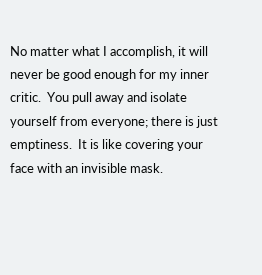No matter what I accomplish, it will never be good enough for my inner critic.  You pull away and isolate yourself from everyone; there is just emptiness.  It is like covering your face with an invisible mask.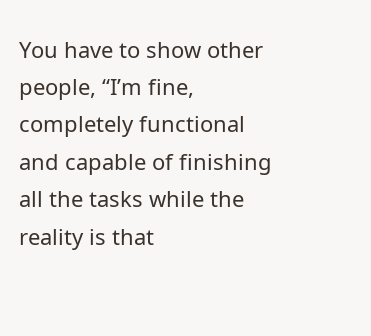You have to show other people, “I’m fine, completely functional and capable of finishing all the tasks while the reality is that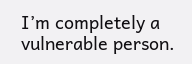I’m completely a vulnerable person.